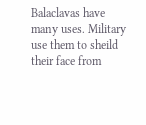Balaclavas have many uses. Military use them to sheild their face from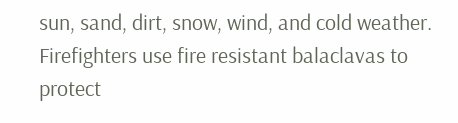sun, sand, dirt, snow, wind, and cold weather. Firefighters use fire resistant balaclavas to protect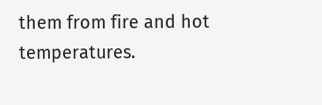them from fire and hot temperatures.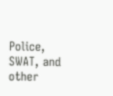Police, SWAT, and other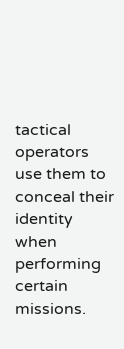tactical operators use them to conceal their identity when performing certain missions.